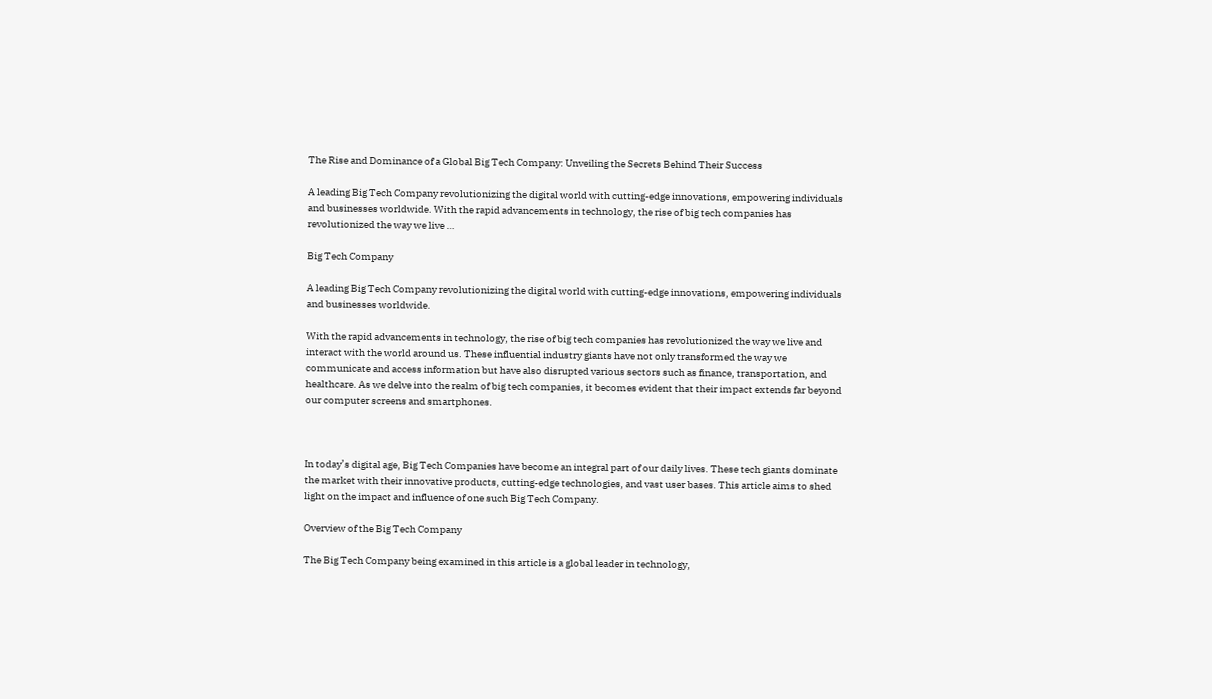The Rise and Dominance of a Global Big Tech Company: Unveiling the Secrets Behind Their Success

A leading Big Tech Company revolutionizing the digital world with cutting-edge innovations, empowering individuals and businesses worldwide. With the rapid advancements in technology, the rise of big tech companies has revolutionized the way we live …

Big Tech Company

A leading Big Tech Company revolutionizing the digital world with cutting-edge innovations, empowering individuals and businesses worldwide.

With the rapid advancements in technology, the rise of big tech companies has revolutionized the way we live and interact with the world around us. These influential industry giants have not only transformed the way we communicate and access information but have also disrupted various sectors such as finance, transportation, and healthcare. As we delve into the realm of big tech companies, it becomes evident that their impact extends far beyond our computer screens and smartphones.



In today’s digital age, Big Tech Companies have become an integral part of our daily lives. These tech giants dominate the market with their innovative products, cutting-edge technologies, and vast user bases. This article aims to shed light on the impact and influence of one such Big Tech Company.

Overview of the Big Tech Company

The Big Tech Company being examined in this article is a global leader in technology,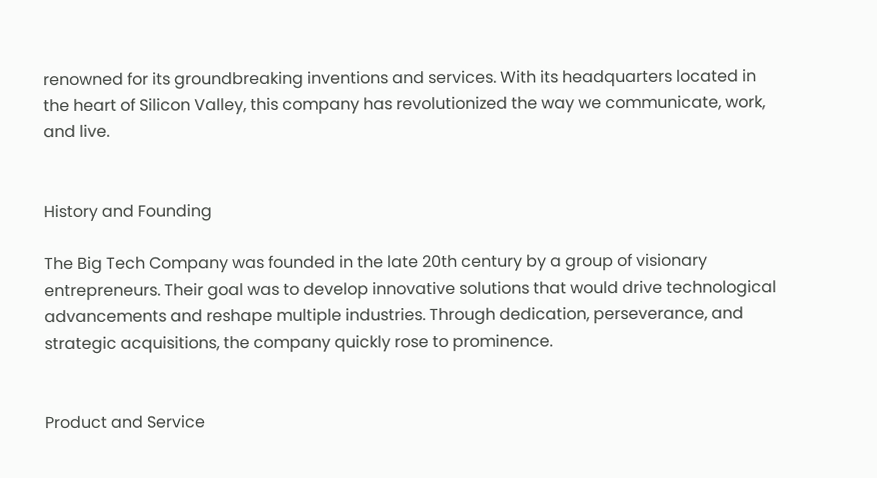renowned for its groundbreaking inventions and services. With its headquarters located in the heart of Silicon Valley, this company has revolutionized the way we communicate, work, and live.


History and Founding

The Big Tech Company was founded in the late 20th century by a group of visionary entrepreneurs. Their goal was to develop innovative solutions that would drive technological advancements and reshape multiple industries. Through dedication, perseverance, and strategic acquisitions, the company quickly rose to prominence.


Product and Service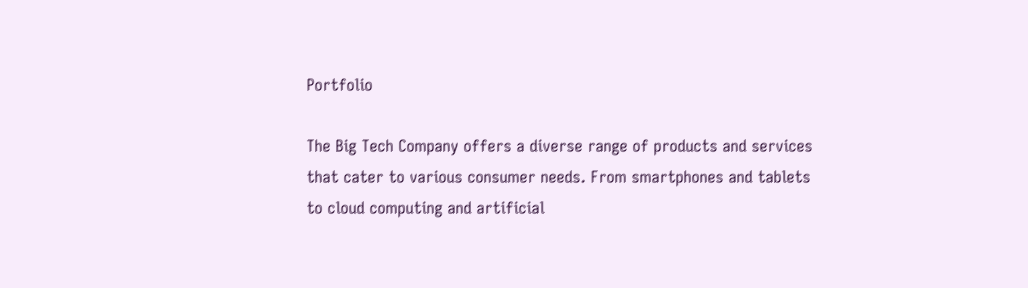Portfolio

The Big Tech Company offers a diverse range of products and services that cater to various consumer needs. From smartphones and tablets to cloud computing and artificial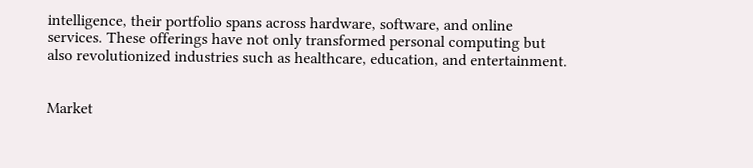intelligence, their portfolio spans across hardware, software, and online services. These offerings have not only transformed personal computing but also revolutionized industries such as healthcare, education, and entertainment.


Market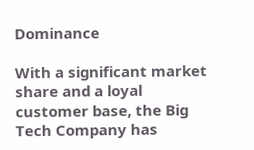Dominance

With a significant market share and a loyal customer base, the Big Tech Company has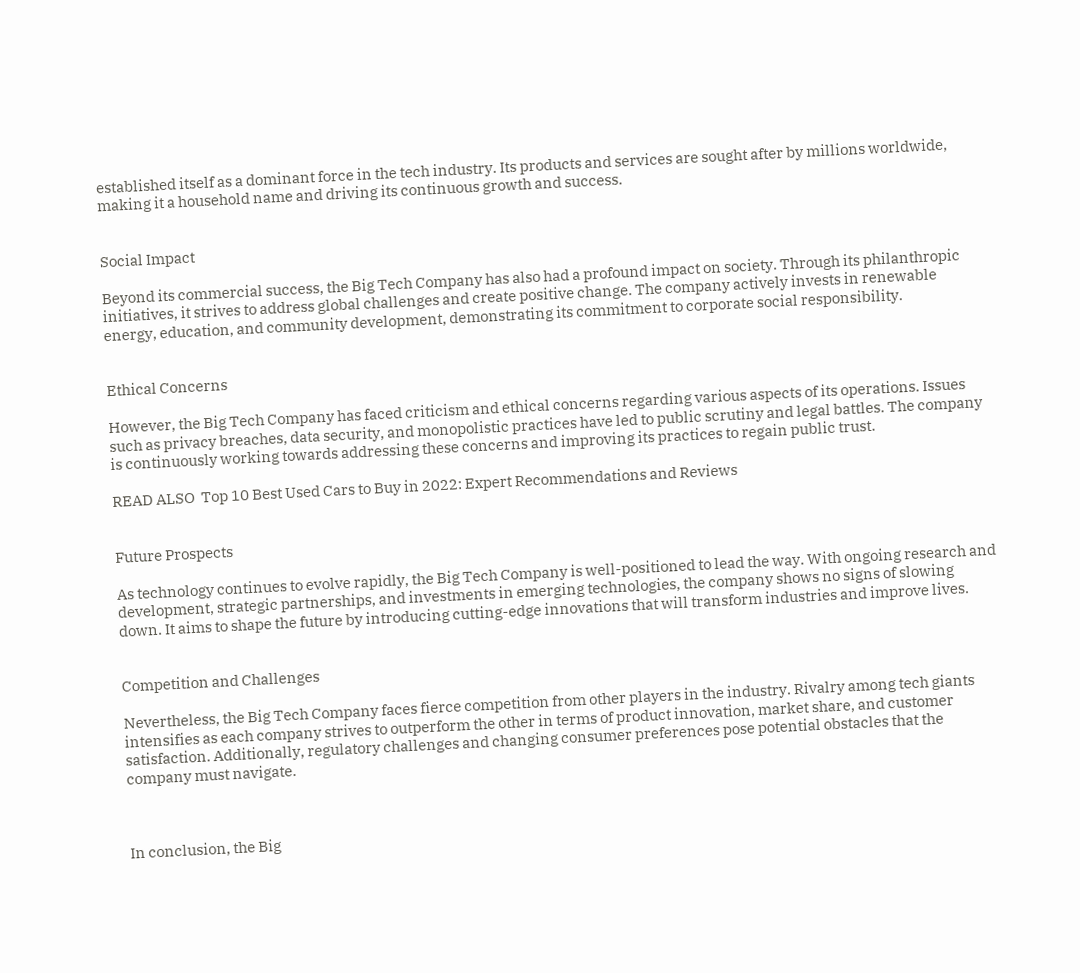established itself as a dominant force in the tech industry. Its products and services are sought after by millions worldwide, making it a household name and driving its continuous growth and success.


Social Impact

Beyond its commercial success, the Big Tech Company has also had a profound impact on society. Through its philanthropic initiatives, it strives to address global challenges and create positive change. The company actively invests in renewable energy, education, and community development, demonstrating its commitment to corporate social responsibility.


Ethical Concerns

However, the Big Tech Company has faced criticism and ethical concerns regarding various aspects of its operations. Issues such as privacy breaches, data security, and monopolistic practices have led to public scrutiny and legal battles. The company is continuously working towards addressing these concerns and improving its practices to regain public trust.

READ ALSO  Top 10 Best Used Cars to Buy in 2022: Expert Recommendations and Reviews


Future Prospects

As technology continues to evolve rapidly, the Big Tech Company is well-positioned to lead the way. With ongoing research and development, strategic partnerships, and investments in emerging technologies, the company shows no signs of slowing down. It aims to shape the future by introducing cutting-edge innovations that will transform industries and improve lives.


Competition and Challenges

Nevertheless, the Big Tech Company faces fierce competition from other players in the industry. Rivalry among tech giants intensifies as each company strives to outperform the other in terms of product innovation, market share, and customer satisfaction. Additionally, regulatory challenges and changing consumer preferences pose potential obstacles that the company must navigate.



In conclusion, the Big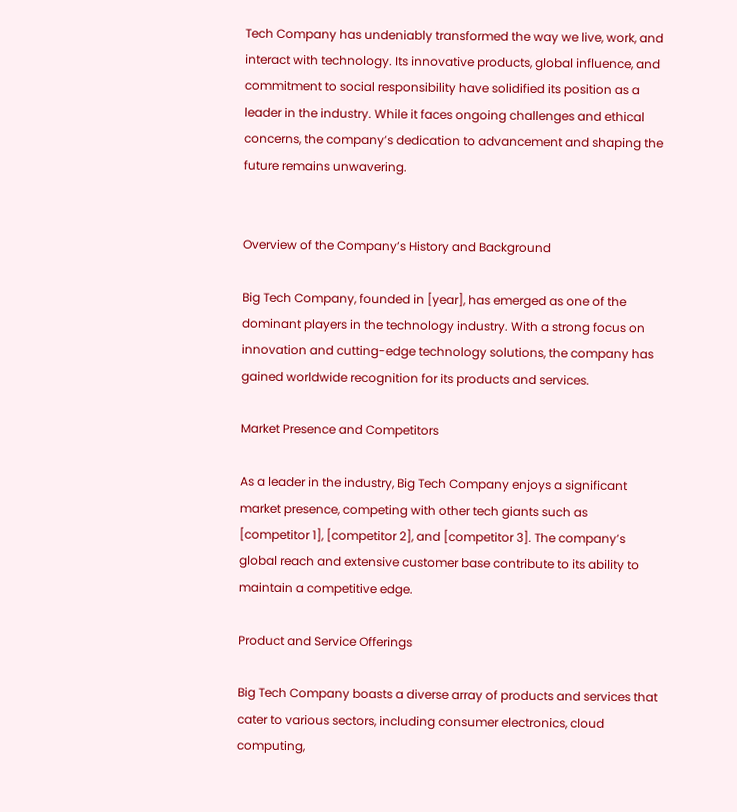Tech Company has undeniably transformed the way we live, work, and interact with technology. Its innovative products, global influence, and commitment to social responsibility have solidified its position as a leader in the industry. While it faces ongoing challenges and ethical concerns, the company’s dedication to advancement and shaping the future remains unwavering.


Overview of the Company’s History and Background

Big Tech Company, founded in [year], has emerged as one of the dominant players in the technology industry. With a strong focus on innovation and cutting-edge technology solutions, the company has gained worldwide recognition for its products and services.

Market Presence and Competitors

As a leader in the industry, Big Tech Company enjoys a significant market presence, competing with other tech giants such as [competitor 1], [competitor 2], and [competitor 3]. The company’s global reach and extensive customer base contribute to its ability to maintain a competitive edge.

Product and Service Offerings

Big Tech Company boasts a diverse array of products and services that cater to various sectors, including consumer electronics, cloud computing,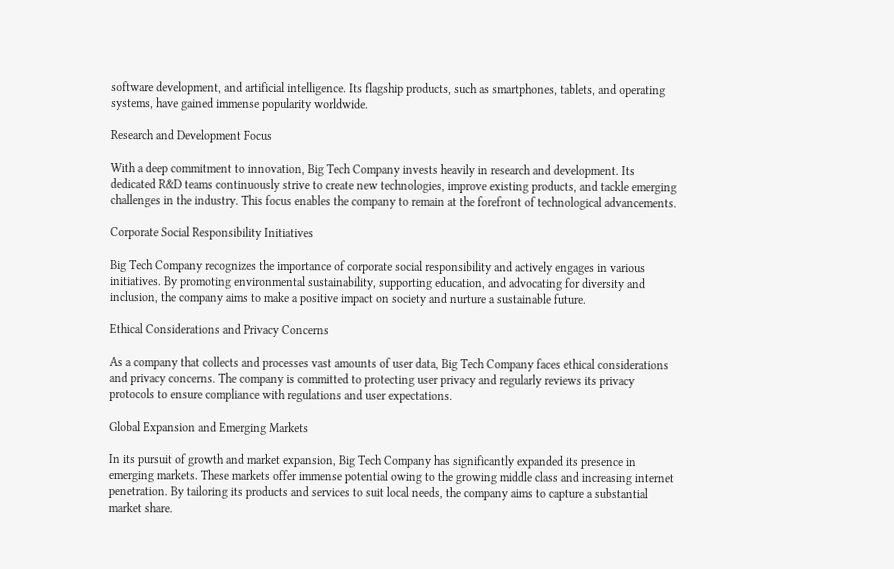software development, and artificial intelligence. Its flagship products, such as smartphones, tablets, and operating systems, have gained immense popularity worldwide.

Research and Development Focus

With a deep commitment to innovation, Big Tech Company invests heavily in research and development. Its dedicated R&D teams continuously strive to create new technologies, improve existing products, and tackle emerging challenges in the industry. This focus enables the company to remain at the forefront of technological advancements.

Corporate Social Responsibility Initiatives

Big Tech Company recognizes the importance of corporate social responsibility and actively engages in various initiatives. By promoting environmental sustainability, supporting education, and advocating for diversity and inclusion, the company aims to make a positive impact on society and nurture a sustainable future.

Ethical Considerations and Privacy Concerns

As a company that collects and processes vast amounts of user data, Big Tech Company faces ethical considerations and privacy concerns. The company is committed to protecting user privacy and regularly reviews its privacy protocols to ensure compliance with regulations and user expectations.

Global Expansion and Emerging Markets

In its pursuit of growth and market expansion, Big Tech Company has significantly expanded its presence in emerging markets. These markets offer immense potential owing to the growing middle class and increasing internet penetration. By tailoring its products and services to suit local needs, the company aims to capture a substantial market share.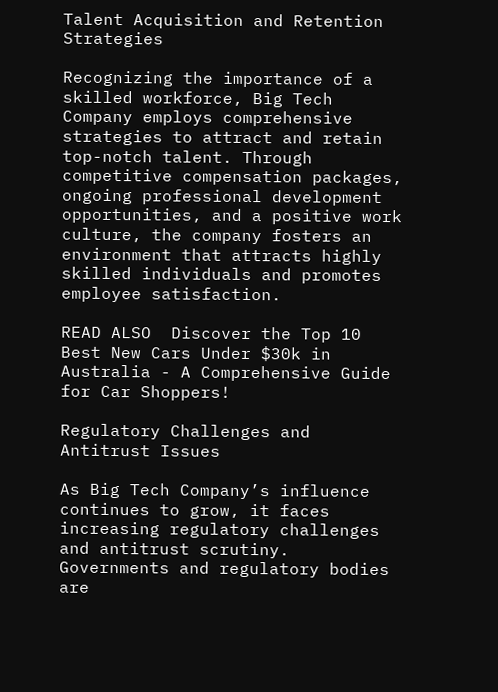Talent Acquisition and Retention Strategies

Recognizing the importance of a skilled workforce, Big Tech Company employs comprehensive strategies to attract and retain top-notch talent. Through competitive compensation packages, ongoing professional development opportunities, and a positive work culture, the company fosters an environment that attracts highly skilled individuals and promotes employee satisfaction.

READ ALSO  Discover the Top 10 Best New Cars Under $30k in Australia - A Comprehensive Guide for Car Shoppers!

Regulatory Challenges and Antitrust Issues

As Big Tech Company’s influence continues to grow, it faces increasing regulatory challenges and antitrust scrutiny. Governments and regulatory bodies are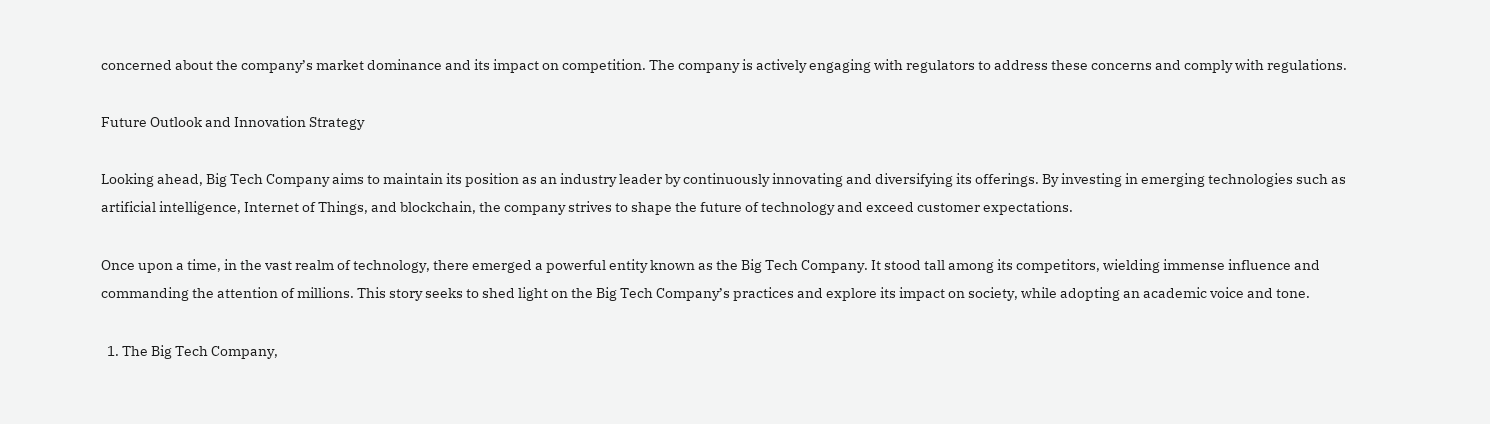concerned about the company’s market dominance and its impact on competition. The company is actively engaging with regulators to address these concerns and comply with regulations.

Future Outlook and Innovation Strategy

Looking ahead, Big Tech Company aims to maintain its position as an industry leader by continuously innovating and diversifying its offerings. By investing in emerging technologies such as artificial intelligence, Internet of Things, and blockchain, the company strives to shape the future of technology and exceed customer expectations.

Once upon a time, in the vast realm of technology, there emerged a powerful entity known as the Big Tech Company. It stood tall among its competitors, wielding immense influence and commanding the attention of millions. This story seeks to shed light on the Big Tech Company’s practices and explore its impact on society, while adopting an academic voice and tone.

  1. The Big Tech Company,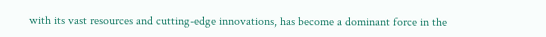with its vast resources and cutting-edge innovations, has become a dominant force in the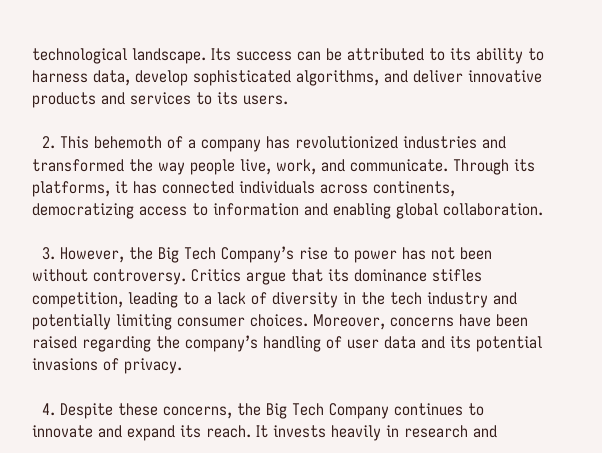technological landscape. Its success can be attributed to its ability to harness data, develop sophisticated algorithms, and deliver innovative products and services to its users.

  2. This behemoth of a company has revolutionized industries and transformed the way people live, work, and communicate. Through its platforms, it has connected individuals across continents, democratizing access to information and enabling global collaboration.

  3. However, the Big Tech Company’s rise to power has not been without controversy. Critics argue that its dominance stifles competition, leading to a lack of diversity in the tech industry and potentially limiting consumer choices. Moreover, concerns have been raised regarding the company’s handling of user data and its potential invasions of privacy.

  4. Despite these concerns, the Big Tech Company continues to innovate and expand its reach. It invests heavily in research and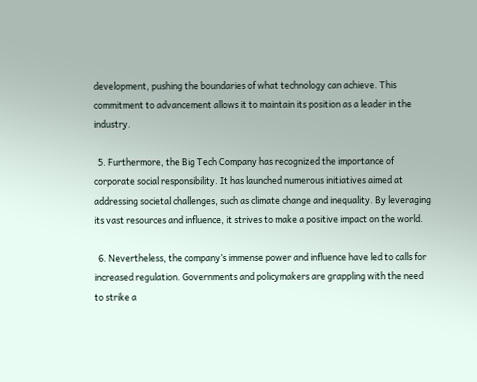development, pushing the boundaries of what technology can achieve. This commitment to advancement allows it to maintain its position as a leader in the industry.

  5. Furthermore, the Big Tech Company has recognized the importance of corporate social responsibility. It has launched numerous initiatives aimed at addressing societal challenges, such as climate change and inequality. By leveraging its vast resources and influence, it strives to make a positive impact on the world.

  6. Nevertheless, the company’s immense power and influence have led to calls for increased regulation. Governments and policymakers are grappling with the need to strike a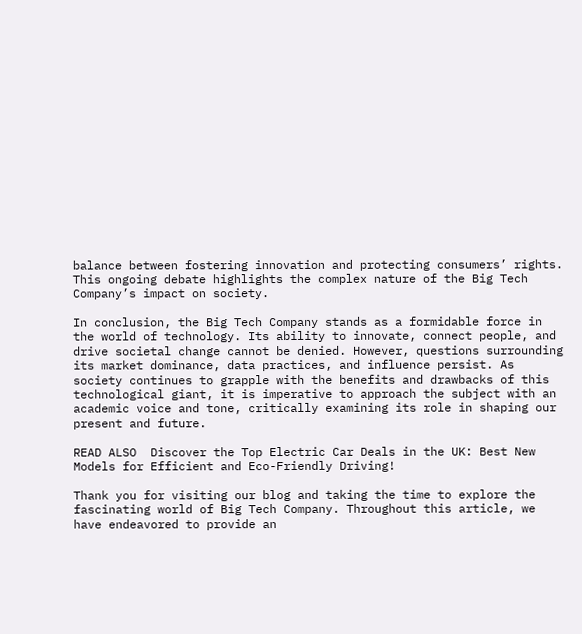balance between fostering innovation and protecting consumers’ rights. This ongoing debate highlights the complex nature of the Big Tech Company’s impact on society.

In conclusion, the Big Tech Company stands as a formidable force in the world of technology. Its ability to innovate, connect people, and drive societal change cannot be denied. However, questions surrounding its market dominance, data practices, and influence persist. As society continues to grapple with the benefits and drawbacks of this technological giant, it is imperative to approach the subject with an academic voice and tone, critically examining its role in shaping our present and future.

READ ALSO  Discover the Top Electric Car Deals in the UK: Best New Models for Efficient and Eco-Friendly Driving!

Thank you for visiting our blog and taking the time to explore the fascinating world of Big Tech Company. Throughout this article, we have endeavored to provide an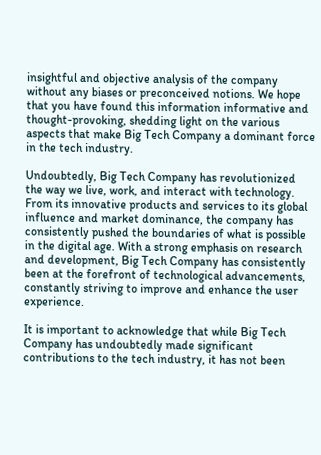insightful and objective analysis of the company without any biases or preconceived notions. We hope that you have found this information informative and thought-provoking, shedding light on the various aspects that make Big Tech Company a dominant force in the tech industry.

Undoubtedly, Big Tech Company has revolutionized the way we live, work, and interact with technology. From its innovative products and services to its global influence and market dominance, the company has consistently pushed the boundaries of what is possible in the digital age. With a strong emphasis on research and development, Big Tech Company has consistently been at the forefront of technological advancements, constantly striving to improve and enhance the user experience.

It is important to acknowledge that while Big Tech Company has undoubtedly made significant contributions to the tech industry, it has not been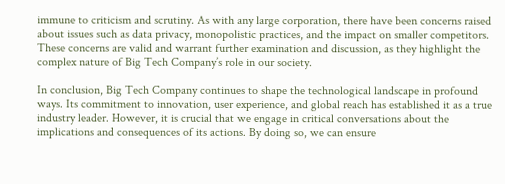immune to criticism and scrutiny. As with any large corporation, there have been concerns raised about issues such as data privacy, monopolistic practices, and the impact on smaller competitors. These concerns are valid and warrant further examination and discussion, as they highlight the complex nature of Big Tech Company’s role in our society.

In conclusion, Big Tech Company continues to shape the technological landscape in profound ways. Its commitment to innovation, user experience, and global reach has established it as a true industry leader. However, it is crucial that we engage in critical conversations about the implications and consequences of its actions. By doing so, we can ensure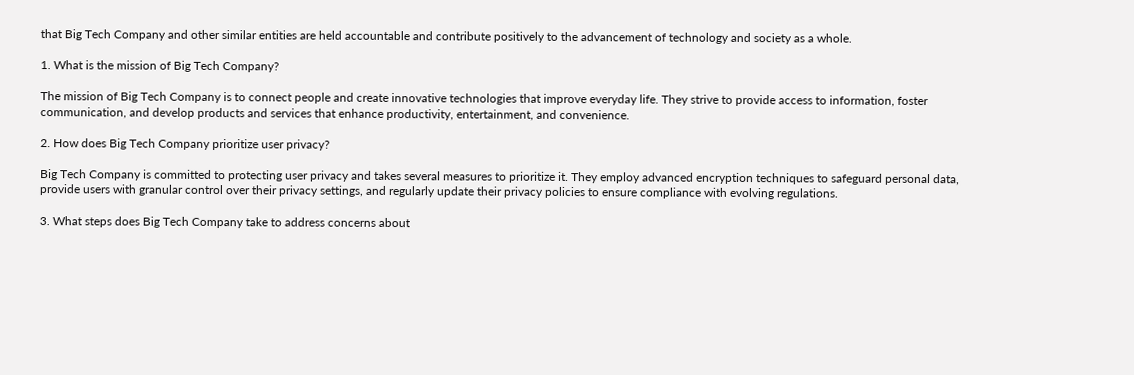that Big Tech Company and other similar entities are held accountable and contribute positively to the advancement of technology and society as a whole.

1. What is the mission of Big Tech Company?

The mission of Big Tech Company is to connect people and create innovative technologies that improve everyday life. They strive to provide access to information, foster communication, and develop products and services that enhance productivity, entertainment, and convenience.

2. How does Big Tech Company prioritize user privacy?

Big Tech Company is committed to protecting user privacy and takes several measures to prioritize it. They employ advanced encryption techniques to safeguard personal data, provide users with granular control over their privacy settings, and regularly update their privacy policies to ensure compliance with evolving regulations.

3. What steps does Big Tech Company take to address concerns about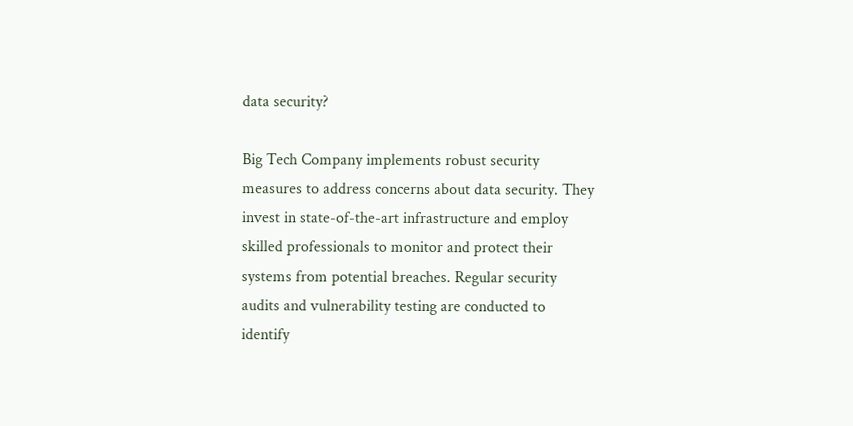data security?

Big Tech Company implements robust security measures to address concerns about data security. They invest in state-of-the-art infrastructure and employ skilled professionals to monitor and protect their systems from potential breaches. Regular security audits and vulnerability testing are conducted to identify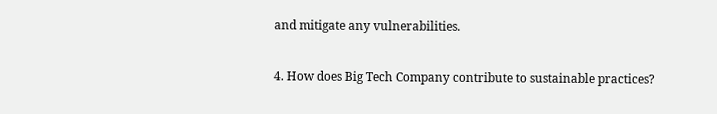and mitigate any vulnerabilities.

4. How does Big Tech Company contribute to sustainable practices?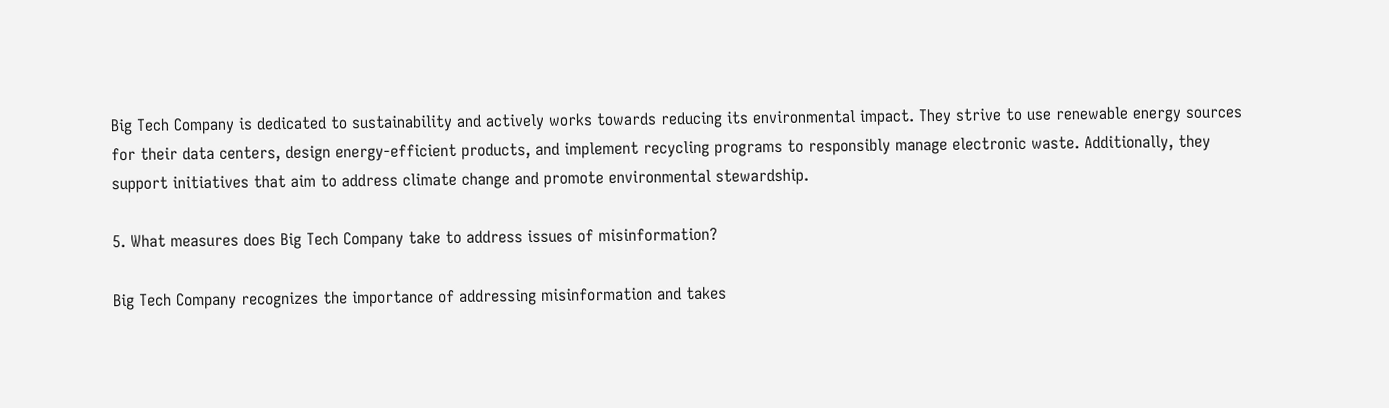Big Tech Company is dedicated to sustainability and actively works towards reducing its environmental impact. They strive to use renewable energy sources for their data centers, design energy-efficient products, and implement recycling programs to responsibly manage electronic waste. Additionally, they support initiatives that aim to address climate change and promote environmental stewardship.

5. What measures does Big Tech Company take to address issues of misinformation?

Big Tech Company recognizes the importance of addressing misinformation and takes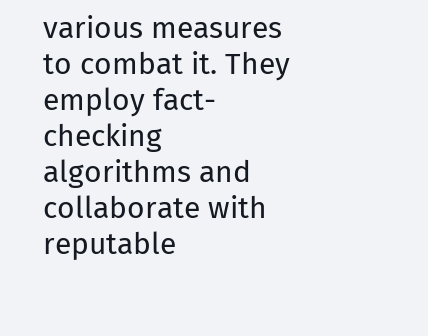various measures to combat it. They employ fact-checking algorithms and collaborate with reputable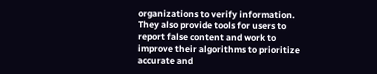organizations to verify information. They also provide tools for users to report false content and work to improve their algorithms to prioritize accurate and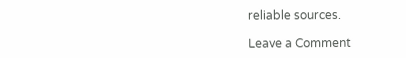reliable sources.

Leave a Comment